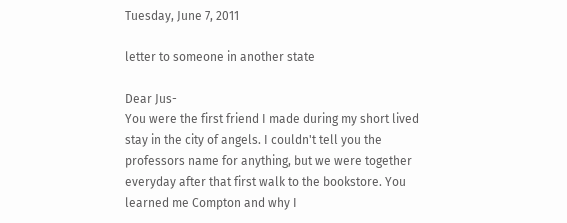Tuesday, June 7, 2011

letter to someone in another state

Dear Jus-
You were the first friend I made during my short lived stay in the city of angels. I couldn't tell you the professors name for anything, but we were together everyday after that first walk to the bookstore. You learned me Compton and why I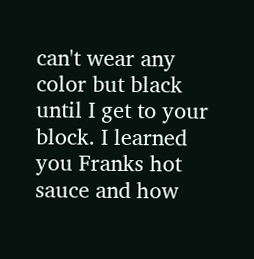can't wear any color but black until I get to your block. I learned you Franks hot sauce and how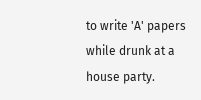to write 'A' papers while drunk at a house party.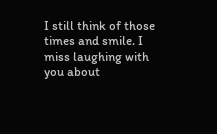I still think of those times and smile. I miss laughing with you about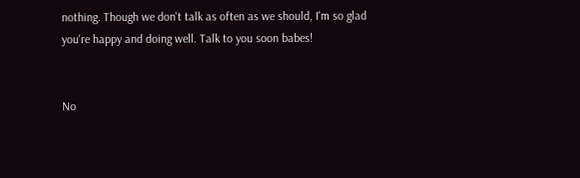nothing. Though we don't talk as often as we should, I'm so glad you're happy and doing well. Talk to you soon babes!


No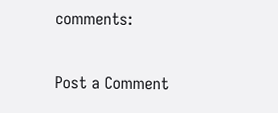comments:

Post a Comment